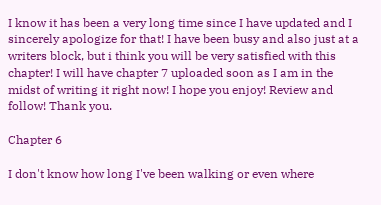I know it has been a very long time since I have updated and I sincerely apologize for that! I have been busy and also just at a writers block, but i think you will be very satisfied with this chapter! I will have chapter 7 uploaded soon as I am in the midst of writing it right now! I hope you enjoy! Review and follow! Thank you.

Chapter 6

I don't know how long I've been walking or even where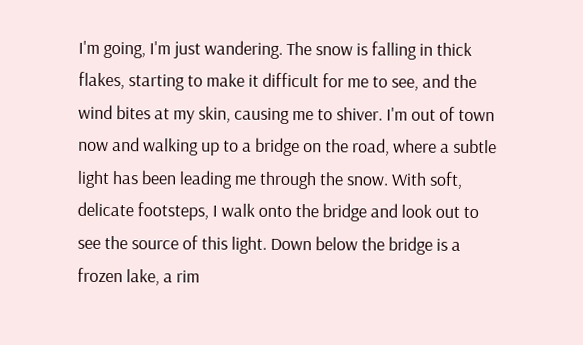I'm going, I'm just wandering. The snow is falling in thick flakes, starting to make it difficult for me to see, and the wind bites at my skin, causing me to shiver. I'm out of town now and walking up to a bridge on the road, where a subtle light has been leading me through the snow. With soft, delicate footsteps, I walk onto the bridge and look out to see the source of this light. Down below the bridge is a frozen lake, a rim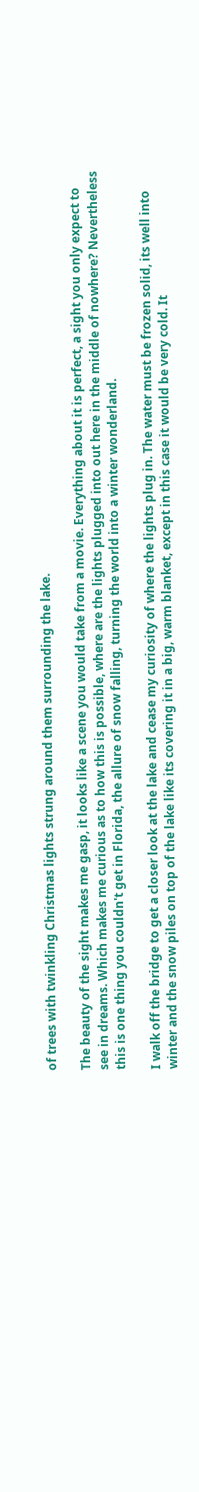of trees with twinkling Christmas lights strung around them surrounding the lake.

The beauty of the sight makes me gasp, it looks like a scene you would take from a movie. Everything about it is perfect, a sight you only expect to see in dreams. Which makes me curious as to how this is possible, where are the lights plugged into out here in the middle of nowhere? Nevertheless this is one thing you couldn't get in Florida, the allure of snow falling, turning the world into a winter wonderland.

I walk off the bridge to get a closer look at the lake and cease my curiosity of where the lights plug in. The water must be frozen solid, its well into winter and the snow piles on top of the lake like its covering it in a big, warm blanket, except in this case it would be very cold. It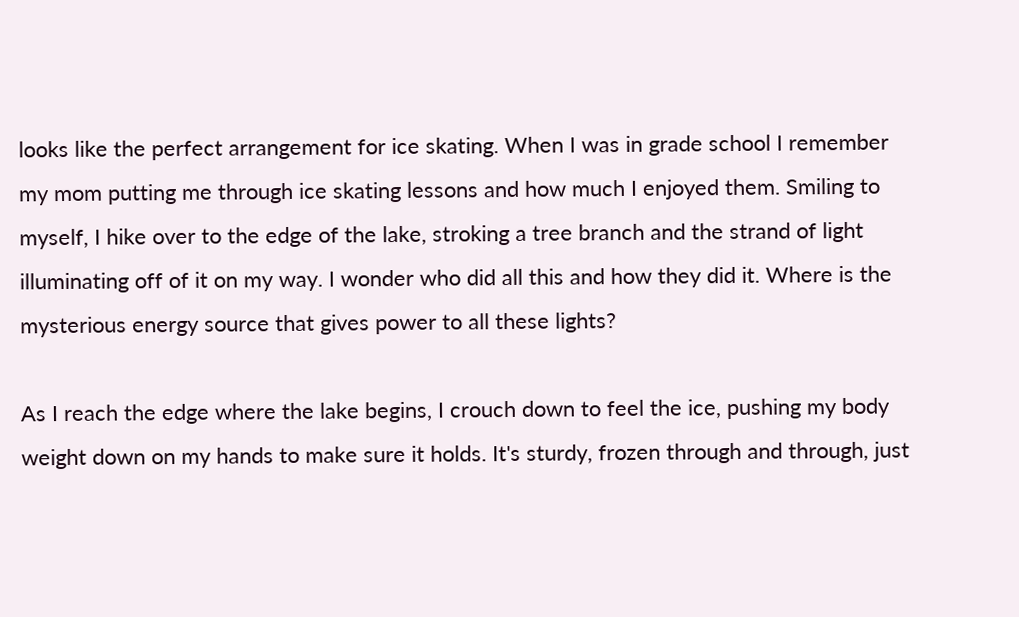looks like the perfect arrangement for ice skating. When I was in grade school I remember my mom putting me through ice skating lessons and how much I enjoyed them. Smiling to myself, I hike over to the edge of the lake, stroking a tree branch and the strand of light illuminating off of it on my way. I wonder who did all this and how they did it. Where is the mysterious energy source that gives power to all these lights?

As I reach the edge where the lake begins, I crouch down to feel the ice, pushing my body weight down on my hands to make sure it holds. It's sturdy, frozen through and through, just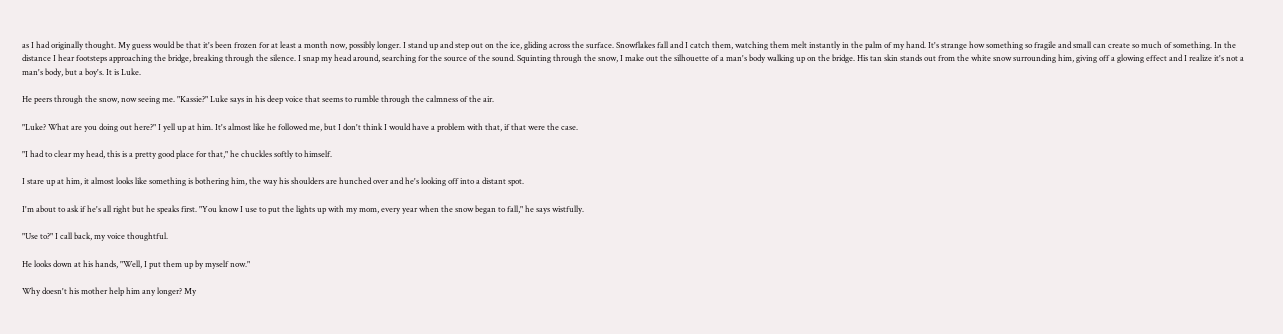as I had originally thought. My guess would be that it's been frozen for at least a month now, possibly longer. I stand up and step out on the ice, gliding across the surface. Snowflakes fall and I catch them, watching them melt instantly in the palm of my hand. It's strange how something so fragile and small can create so much of something. In the distance I hear footsteps approaching the bridge, breaking through the silence. I snap my head around, searching for the source of the sound. Squinting through the snow, I make out the silhouette of a man's body walking up on the bridge. His tan skin stands out from the white snow surrounding him, giving off a glowing effect and I realize it's not a man's body, but a boy's. It is Luke.

He peers through the snow, now seeing me. "Kassie?" Luke says in his deep voice that seems to rumble through the calmness of the air.

"Luke? What are you doing out here?" I yell up at him. It's almost like he followed me, but I don't think I would have a problem with that, if that were the case.

"I had to clear my head, this is a pretty good place for that," he chuckles softly to himself.

I stare up at him, it almost looks like something is bothering him, the way his shoulders are hunched over and he's looking off into a distant spot.

I'm about to ask if he's all right but he speaks first. "You know I use to put the lights up with my mom, every year when the snow began to fall," he says wistfully.

"Use to?" I call back, my voice thoughtful.

He looks down at his hands, "Well, I put them up by myself now."

Why doesn't his mother help him any longer? My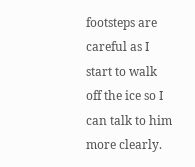footsteps are careful as I start to walk off the ice so I can talk to him more clearly.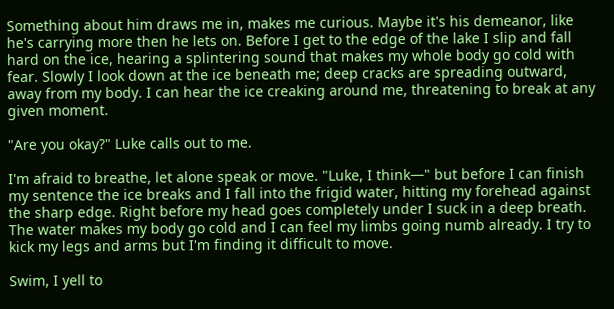Something about him draws me in, makes me curious. Maybe it's his demeanor, like he's carrying more then he lets on. Before I get to the edge of the lake I slip and fall hard on the ice, hearing a splintering sound that makes my whole body go cold with fear. Slowly I look down at the ice beneath me; deep cracks are spreading outward, away from my body. I can hear the ice creaking around me, threatening to break at any given moment.

"Are you okay?" Luke calls out to me.

I'm afraid to breathe, let alone speak or move. "Luke, I think—" but before I can finish my sentence the ice breaks and I fall into the frigid water, hitting my forehead against the sharp edge. Right before my head goes completely under I suck in a deep breath. The water makes my body go cold and I can feel my limbs going numb already. I try to kick my legs and arms but I'm finding it difficult to move.

Swim, I yell to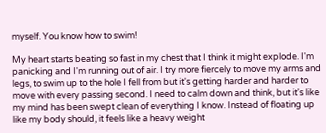myself. You know how to swim!

My heart starts beating so fast in my chest that I think it might explode. I'm panicking and I'm running out of air. I try more fiercely to move my arms and legs, to swim up to the hole I fell from but it's getting harder and harder to move with every passing second. I need to calm down and think, but it's like my mind has been swept clean of everything I know. Instead of floating up like my body should, it feels like a heavy weight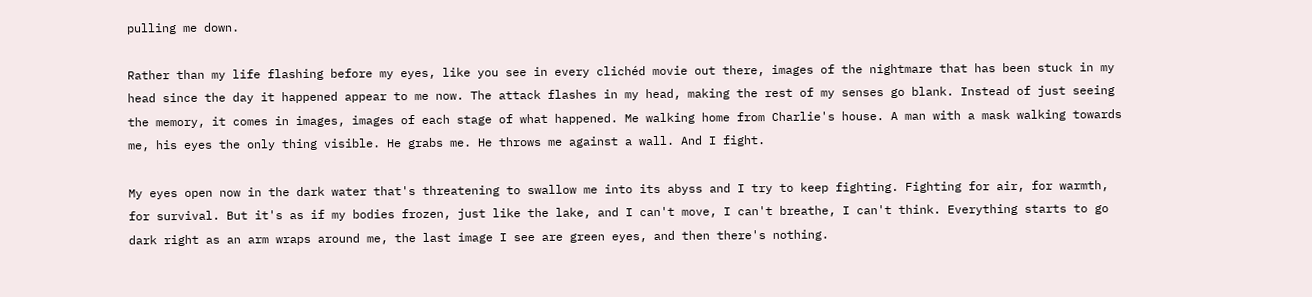pulling me down.

Rather than my life flashing before my eyes, like you see in every clichéd movie out there, images of the nightmare that has been stuck in my head since the day it happened appear to me now. The attack flashes in my head, making the rest of my senses go blank. Instead of just seeing the memory, it comes in images, images of each stage of what happened. Me walking home from Charlie's house. A man with a mask walking towards me, his eyes the only thing visible. He grabs me. He throws me against a wall. And I fight.

My eyes open now in the dark water that's threatening to swallow me into its abyss and I try to keep fighting. Fighting for air, for warmth, for survival. But it's as if my bodies frozen, just like the lake, and I can't move, I can't breathe, I can't think. Everything starts to go dark right as an arm wraps around me, the last image I see are green eyes, and then there's nothing.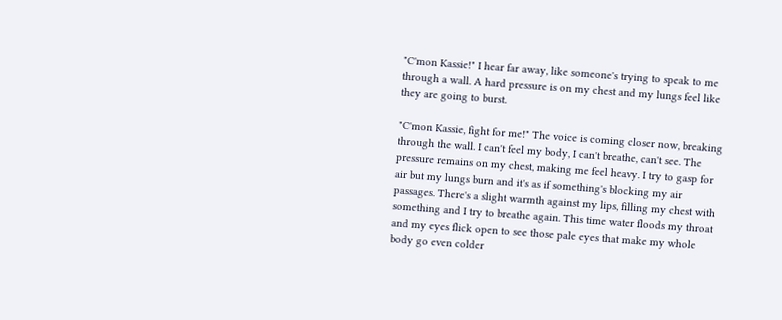"C'mon Kassie!" I hear far away, like someone's trying to speak to me through a wall. A hard pressure is on my chest and my lungs feel like they are going to burst.

"C'mon Kassie, fight for me!" The voice is coming closer now, breaking through the wall. I can't feel my body, I can't breathe, can't see. The pressure remains on my chest, making me feel heavy. I try to gasp for air but my lungs burn and it's as if something's blocking my air passages. There's a slight warmth against my lips, filling my chest with something and I try to breathe again. This time water floods my throat and my eyes flick open to see those pale eyes that make my whole body go even colder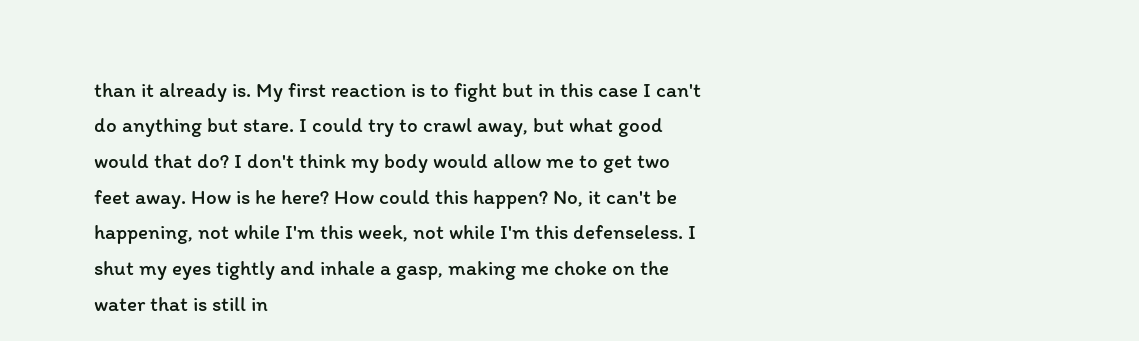than it already is. My first reaction is to fight but in this case I can't do anything but stare. I could try to crawl away, but what good would that do? I don't think my body would allow me to get two feet away. How is he here? How could this happen? No, it can't be happening, not while I'm this week, not while I'm this defenseless. I shut my eyes tightly and inhale a gasp, making me choke on the water that is still in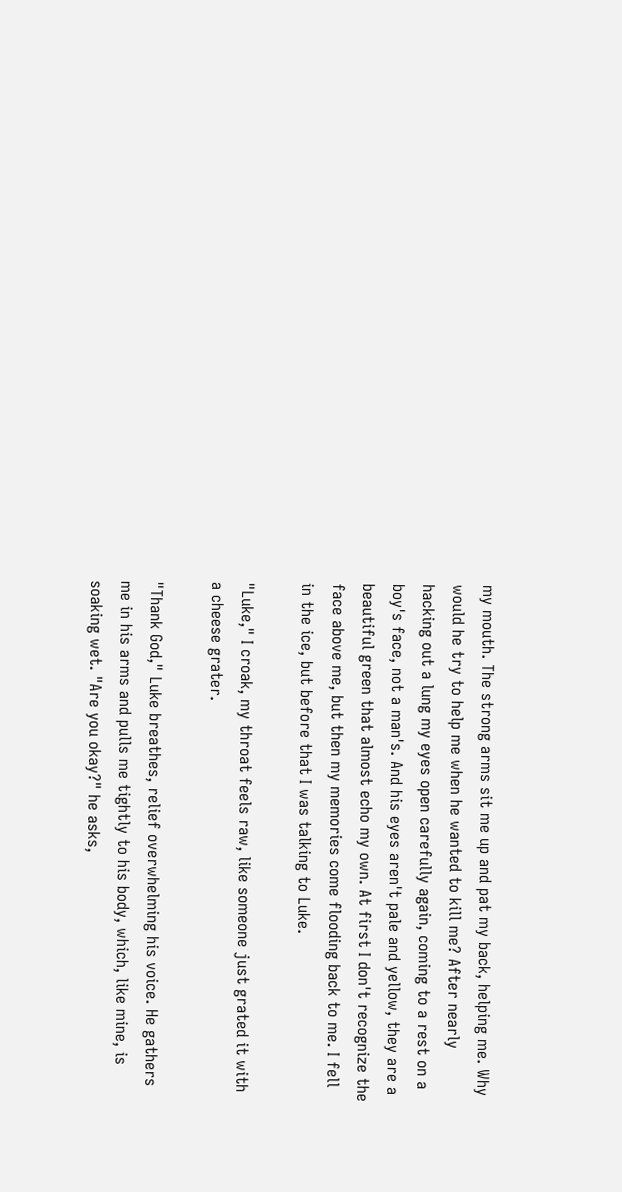my mouth. The strong arms sit me up and pat my back, helping me. Why would he try to help me when he wanted to kill me? After nearly hacking out a lung my eyes open carefully again, coming to a rest on a boy's face, not a man's. And his eyes aren't pale and yellow, they are a beautiful green that almost echo my own. At first I don't recognize the face above me, but then my memories come flooding back to me. I fell in the ice, but before that I was talking to Luke.

"Luke," I croak, my throat feels raw, like someone just grated it with a cheese grater.

"Thank God," Luke breathes, relief overwhelming his voice. He gathers me in his arms and pulls me tightly to his body, which, like mine, is soaking wet. "Are you okay?" he asks,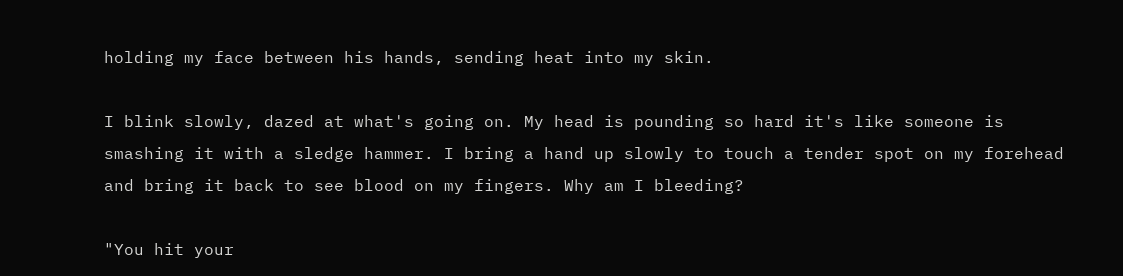holding my face between his hands, sending heat into my skin.

I blink slowly, dazed at what's going on. My head is pounding so hard it's like someone is smashing it with a sledge hammer. I bring a hand up slowly to touch a tender spot on my forehead and bring it back to see blood on my fingers. Why am I bleeding?

"You hit your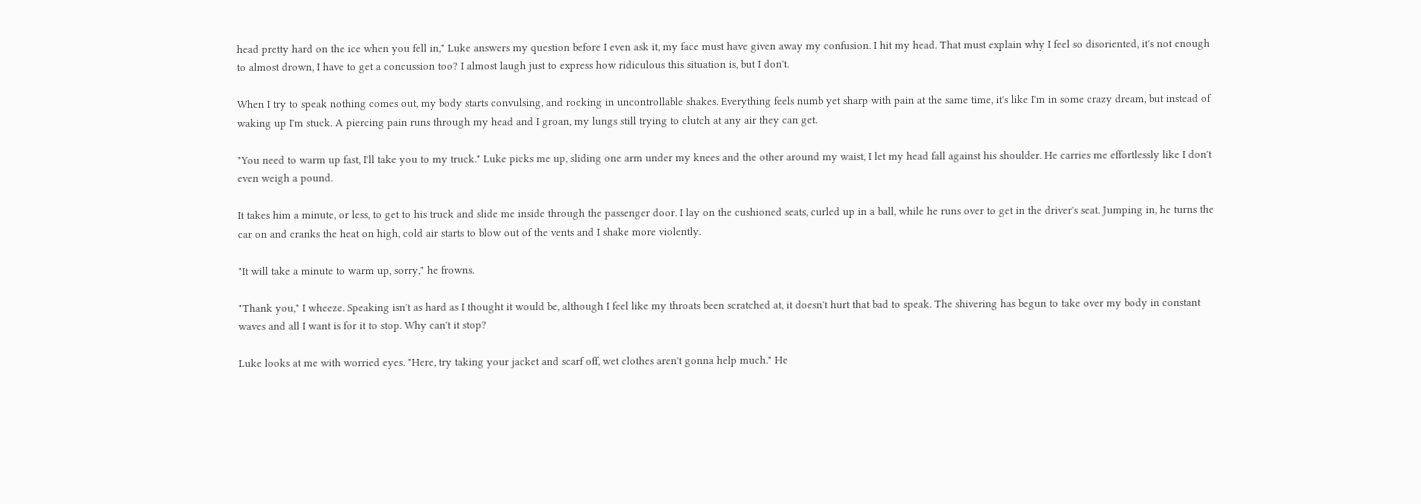head pretty hard on the ice when you fell in," Luke answers my question before I even ask it, my face must have given away my confusion. I hit my head. That must explain why I feel so disoriented, it's not enough to almost drown, I have to get a concussion too? I almost laugh just to express how ridiculous this situation is, but I don't.

When I try to speak nothing comes out, my body starts convulsing, and rocking in uncontrollable shakes. Everything feels numb yet sharp with pain at the same time, it's like I'm in some crazy dream, but instead of waking up I'm stuck. A piercing pain runs through my head and I groan, my lungs still trying to clutch at any air they can get.

"You need to warm up fast, I'll take you to my truck." Luke picks me up, sliding one arm under my knees and the other around my waist, I let my head fall against his shoulder. He carries me effortlessly like I don't even weigh a pound.

It takes him a minute, or less, to get to his truck and slide me inside through the passenger door. I lay on the cushioned seats, curled up in a ball, while he runs over to get in the driver's seat. Jumping in, he turns the car on and cranks the heat on high, cold air starts to blow out of the vents and I shake more violently.

"It will take a minute to warm up, sorry," he frowns.

"Thank you," I wheeze. Speaking isn't as hard as I thought it would be, although I feel like my throats been scratched at, it doesn't hurt that bad to speak. The shivering has begun to take over my body in constant waves and all I want is for it to stop. Why can't it stop?

Luke looks at me with worried eyes. "Here, try taking your jacket and scarf off, wet clothes aren't gonna help much." He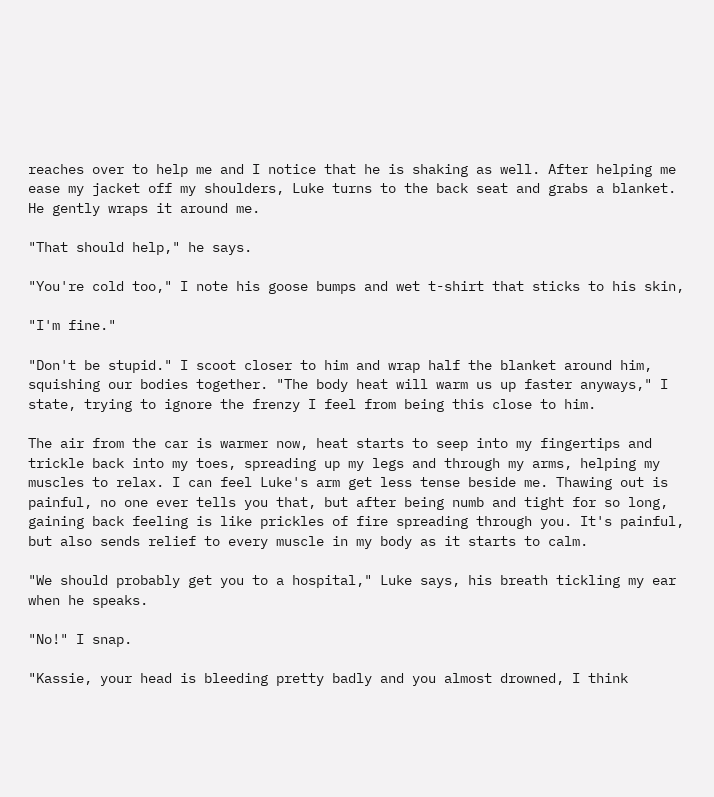reaches over to help me and I notice that he is shaking as well. After helping me ease my jacket off my shoulders, Luke turns to the back seat and grabs a blanket. He gently wraps it around me.

"That should help," he says.

"You're cold too," I note his goose bumps and wet t-shirt that sticks to his skin,

"I'm fine."

"Don't be stupid." I scoot closer to him and wrap half the blanket around him, squishing our bodies together. "The body heat will warm us up faster anyways," I state, trying to ignore the frenzy I feel from being this close to him.

The air from the car is warmer now, heat starts to seep into my fingertips and trickle back into my toes, spreading up my legs and through my arms, helping my muscles to relax. I can feel Luke's arm get less tense beside me. Thawing out is painful, no one ever tells you that, but after being numb and tight for so long, gaining back feeling is like prickles of fire spreading through you. It's painful, but also sends relief to every muscle in my body as it starts to calm.

"We should probably get you to a hospital," Luke says, his breath tickling my ear when he speaks.

"No!" I snap.

"Kassie, your head is bleeding pretty badly and you almost drowned, I think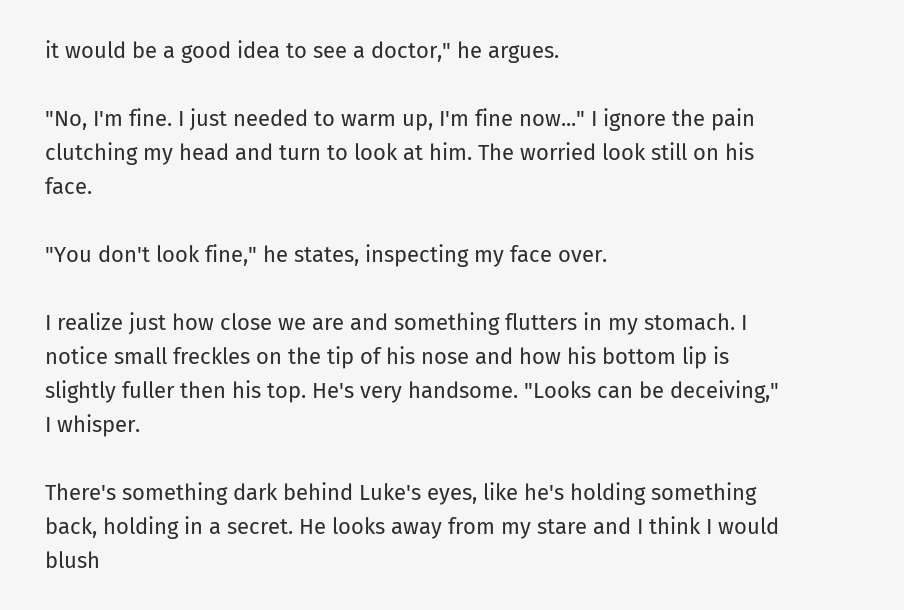it would be a good idea to see a doctor," he argues.

"No, I'm fine. I just needed to warm up, I'm fine now..." I ignore the pain clutching my head and turn to look at him. The worried look still on his face.

"You don't look fine," he states, inspecting my face over.

I realize just how close we are and something flutters in my stomach. I notice small freckles on the tip of his nose and how his bottom lip is slightly fuller then his top. He's very handsome. "Looks can be deceiving," I whisper.

There's something dark behind Luke's eyes, like he's holding something back, holding in a secret. He looks away from my stare and I think I would blush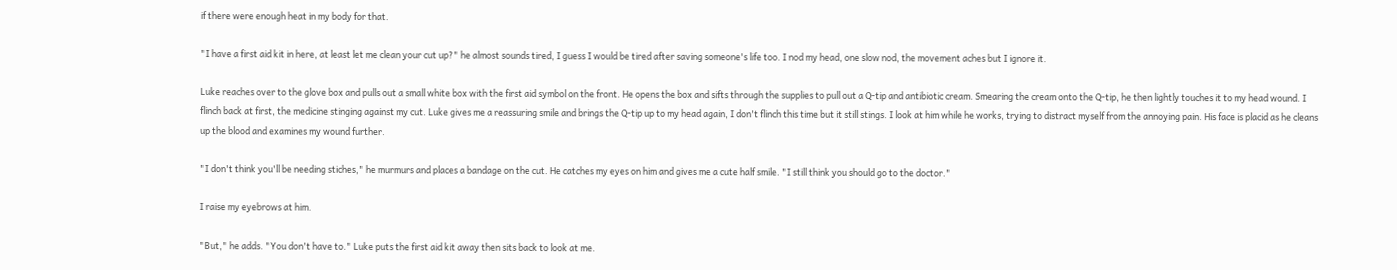if there were enough heat in my body for that.

"I have a first aid kit in here, at least let me clean your cut up?" he almost sounds tired, I guess I would be tired after saving someone's life too. I nod my head, one slow nod, the movement aches but I ignore it.

Luke reaches over to the glove box and pulls out a small white box with the first aid symbol on the front. He opens the box and sifts through the supplies to pull out a Q-tip and antibiotic cream. Smearing the cream onto the Q-tip, he then lightly touches it to my head wound. I flinch back at first, the medicine stinging against my cut. Luke gives me a reassuring smile and brings the Q-tip up to my head again, I don't flinch this time but it still stings. I look at him while he works, trying to distract myself from the annoying pain. His face is placid as he cleans up the blood and examines my wound further.

"I don't think you'll be needing stiches," he murmurs and places a bandage on the cut. He catches my eyes on him and gives me a cute half smile. "I still think you should go to the doctor."

I raise my eyebrows at him.

"But," he adds. "You don't have to." Luke puts the first aid kit away then sits back to look at me.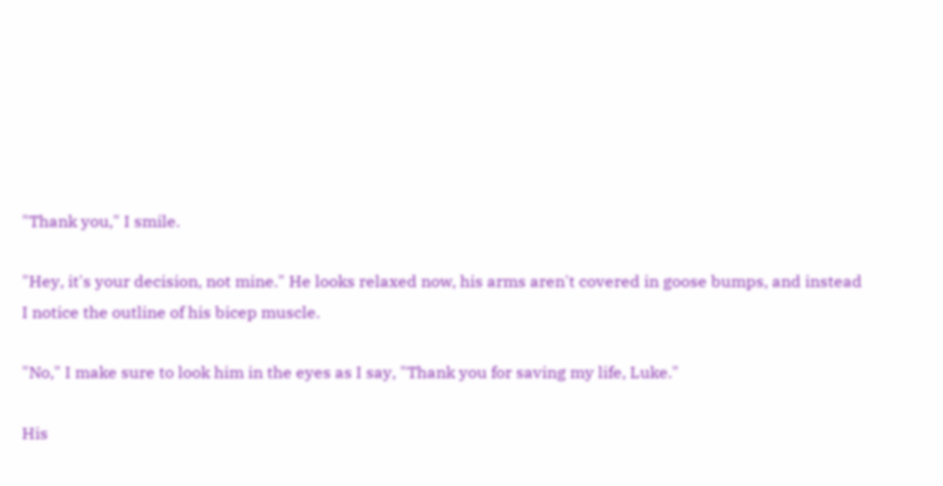"Thank you," I smile.

"Hey, it's your decision, not mine." He looks relaxed now, his arms aren't covered in goose bumps, and instead I notice the outline of his bicep muscle.

"No," I make sure to look him in the eyes as I say, "Thank you for saving my life, Luke."

His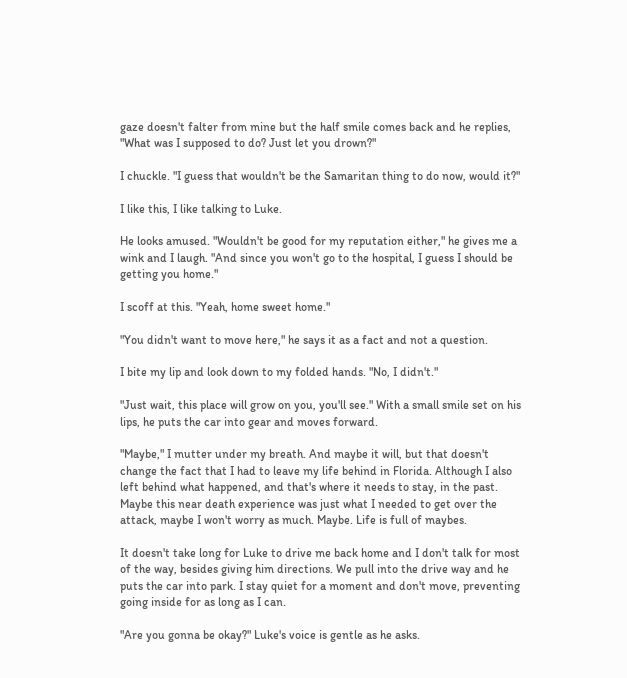gaze doesn't falter from mine but the half smile comes back and he replies, "What was I supposed to do? Just let you drown?"

I chuckle. "I guess that wouldn't be the Samaritan thing to do now, would it?"

I like this, I like talking to Luke.

He looks amused. "Wouldn't be good for my reputation either," he gives me a wink and I laugh. "And since you won't go to the hospital, I guess I should be getting you home."

I scoff at this. "Yeah, home sweet home."

"You didn't want to move here," he says it as a fact and not a question.

I bite my lip and look down to my folded hands. "No, I didn't."

"Just wait, this place will grow on you, you'll see." With a small smile set on his lips, he puts the car into gear and moves forward.

"Maybe," I mutter under my breath. And maybe it will, but that doesn't change the fact that I had to leave my life behind in Florida. Although I also left behind what happened, and that's where it needs to stay, in the past. Maybe this near death experience was just what I needed to get over the attack, maybe I won't worry as much. Maybe. Life is full of maybes.

It doesn't take long for Luke to drive me back home and I don't talk for most of the way, besides giving him directions. We pull into the drive way and he puts the car into park. I stay quiet for a moment and don't move, preventing going inside for as long as I can.

"Are you gonna be okay?" Luke's voice is gentle as he asks.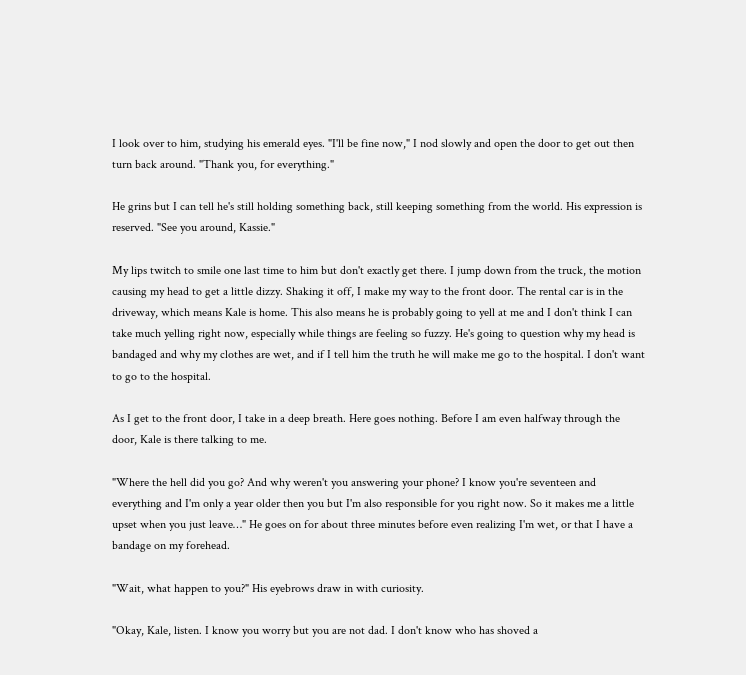I look over to him, studying his emerald eyes. "I'll be fine now," I nod slowly and open the door to get out then turn back around. "Thank you, for everything."

He grins but I can tell he's still holding something back, still keeping something from the world. His expression is reserved. "See you around, Kassie."

My lips twitch to smile one last time to him but don't exactly get there. I jump down from the truck, the motion causing my head to get a little dizzy. Shaking it off, I make my way to the front door. The rental car is in the driveway, which means Kale is home. This also means he is probably going to yell at me and I don't think I can take much yelling right now, especially while things are feeling so fuzzy. He's going to question why my head is bandaged and why my clothes are wet, and if I tell him the truth he will make me go to the hospital. I don't want to go to the hospital.

As I get to the front door, I take in a deep breath. Here goes nothing. Before I am even halfway through the door, Kale is there talking to me.

"Where the hell did you go? And why weren't you answering your phone? I know you're seventeen and everything and I'm only a year older then you but I'm also responsible for you right now. So it makes me a little upset when you just leave…" He goes on for about three minutes before even realizing I'm wet, or that I have a bandage on my forehead.

"Wait, what happen to you?" His eyebrows draw in with curiosity.

"Okay, Kale, listen. I know you worry but you are not dad. I don't know who has shoved a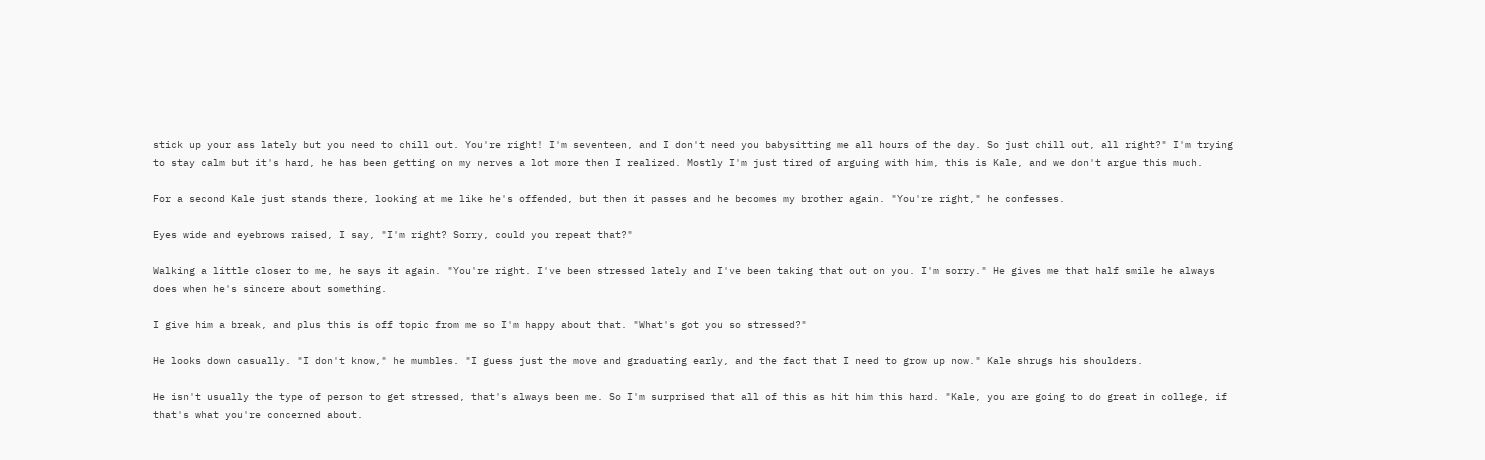stick up your ass lately but you need to chill out. You're right! I'm seventeen, and I don't need you babysitting me all hours of the day. So just chill out, all right?" I'm trying to stay calm but it's hard, he has been getting on my nerves a lot more then I realized. Mostly I'm just tired of arguing with him, this is Kale, and we don't argue this much.

For a second Kale just stands there, looking at me like he's offended, but then it passes and he becomes my brother again. "You're right," he confesses.

Eyes wide and eyebrows raised, I say, "I'm right? Sorry, could you repeat that?"

Walking a little closer to me, he says it again. "You're right. I've been stressed lately and I've been taking that out on you. I'm sorry." He gives me that half smile he always does when he's sincere about something.

I give him a break, and plus this is off topic from me so I'm happy about that. "What's got you so stressed?"

He looks down casually. "I don't know," he mumbles. "I guess just the move and graduating early, and the fact that I need to grow up now." Kale shrugs his shoulders.

He isn't usually the type of person to get stressed, that's always been me. So I'm surprised that all of this as hit him this hard. "Kale, you are going to do great in college, if that's what you're concerned about.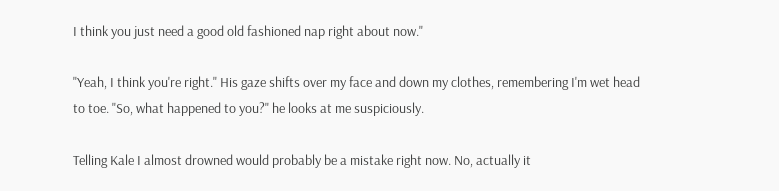I think you just need a good old fashioned nap right about now."

"Yeah, I think you're right." His gaze shifts over my face and down my clothes, remembering I'm wet head to toe. "So, what happened to you?" he looks at me suspiciously.

Telling Kale I almost drowned would probably be a mistake right now. No, actually it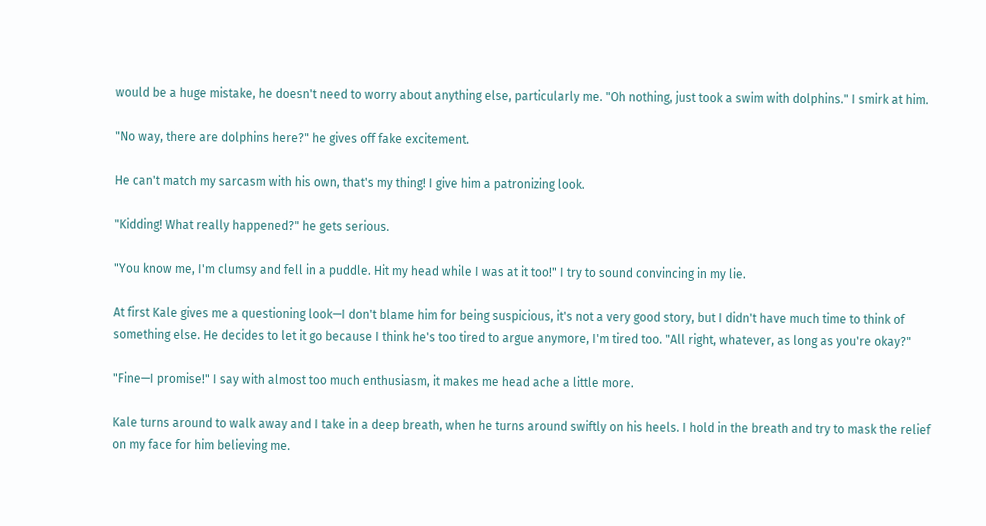would be a huge mistake, he doesn't need to worry about anything else, particularly me. "Oh nothing, just took a swim with dolphins." I smirk at him.

"No way, there are dolphins here?" he gives off fake excitement.

He can't match my sarcasm with his own, that's my thing! I give him a patronizing look.

"Kidding! What really happened?" he gets serious.

"You know me, I'm clumsy and fell in a puddle. Hit my head while I was at it too!" I try to sound convincing in my lie.

At first Kale gives me a questioning look—I don't blame him for being suspicious, it's not a very good story, but I didn't have much time to think of something else. He decides to let it go because I think he's too tired to argue anymore, I'm tired too. "All right, whatever, as long as you're okay?"

"Fine—I promise!" I say with almost too much enthusiasm, it makes me head ache a little more.

Kale turns around to walk away and I take in a deep breath, when he turns around swiftly on his heels. I hold in the breath and try to mask the relief on my face for him believing me.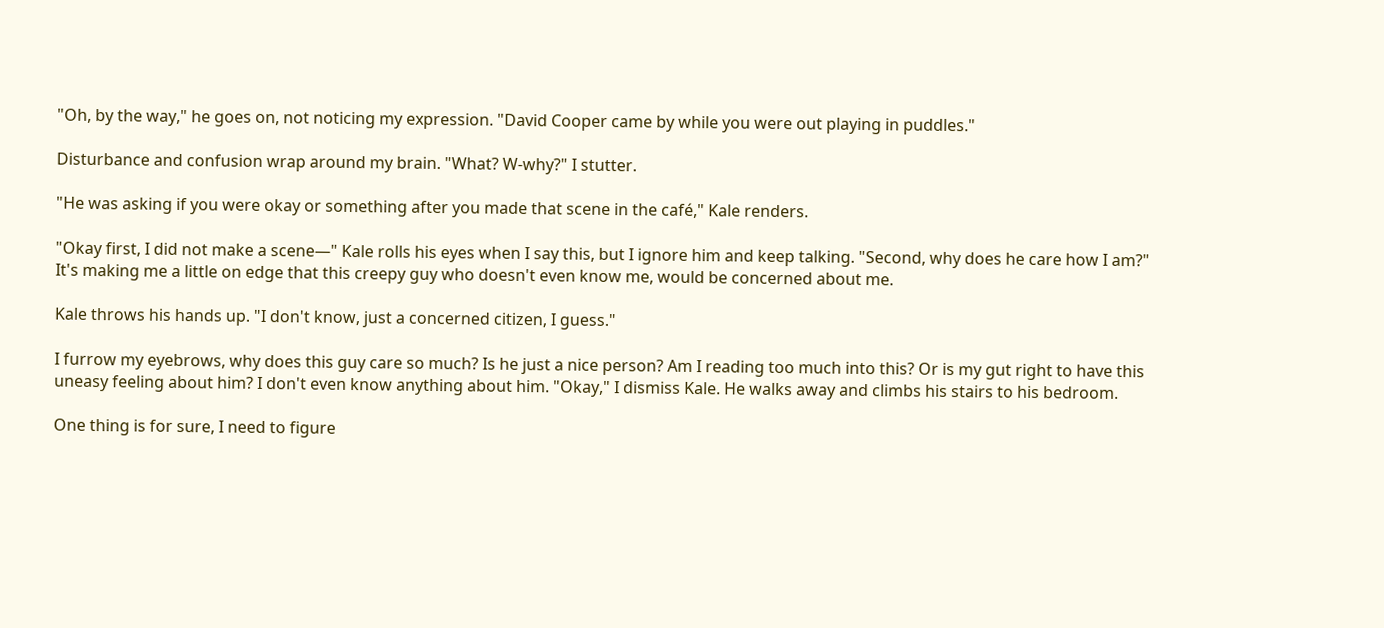"Oh, by the way," he goes on, not noticing my expression. "David Cooper came by while you were out playing in puddles."

Disturbance and confusion wrap around my brain. "What? W-why?" I stutter.

"He was asking if you were okay or something after you made that scene in the café," Kale renders.

"Okay first, I did not make a scene—" Kale rolls his eyes when I say this, but I ignore him and keep talking. "Second, why does he care how I am?" It's making me a little on edge that this creepy guy who doesn't even know me, would be concerned about me.

Kale throws his hands up. "I don't know, just a concerned citizen, I guess."

I furrow my eyebrows, why does this guy care so much? Is he just a nice person? Am I reading too much into this? Or is my gut right to have this uneasy feeling about him? I don't even know anything about him. "Okay," I dismiss Kale. He walks away and climbs his stairs to his bedroom.

One thing is for sure, I need to figure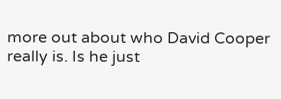more out about who David Cooper really is. Is he just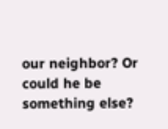our neighbor? Or could he be something else?